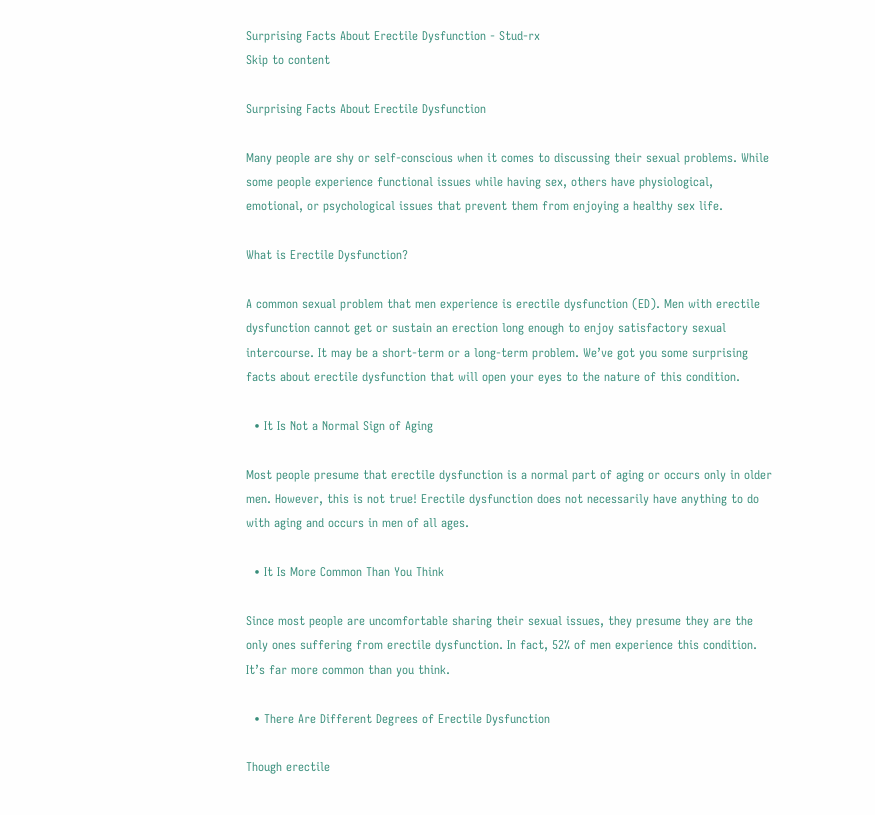Surprising Facts About Erectile Dysfunction - Stud-rx
Skip to content

Surprising Facts About Erectile Dysfunction

Many people are shy or self-conscious when it comes to discussing their sexual problems. While some people experience functional issues while having sex, others have physiological, emotional, or psychological issues that prevent them from enjoying a healthy sex life.

What is Erectile Dysfunction?

A common sexual problem that men experience is erectile dysfunction (ED). Men with erectile dysfunction cannot get or sustain an erection long enough to enjoy satisfactory sexual intercourse. It may be a short-term or a long-term problem. We’ve got you some surprising facts about erectile dysfunction that will open your eyes to the nature of this condition.

  • It Is Not a Normal Sign of Aging

Most people presume that erectile dysfunction is a normal part of aging or occurs only in older men. However, this is not true! Erectile dysfunction does not necessarily have anything to do with aging and occurs in men of all ages.

  • It Is More Common Than You Think

Since most people are uncomfortable sharing their sexual issues, they presume they are the only ones suffering from erectile dysfunction. In fact, 52% of men experience this condition. It’s far more common than you think.

  • There Are Different Degrees of Erectile Dysfunction

Though erectile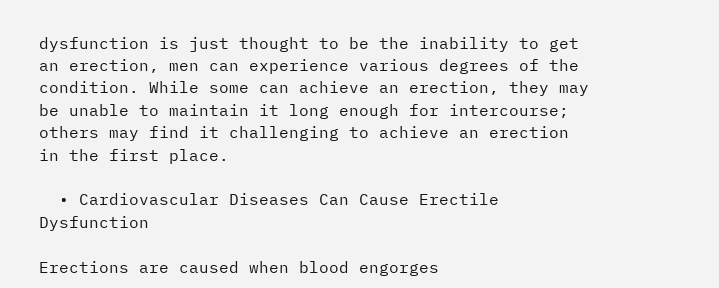dysfunction is just thought to be the inability to get an erection, men can experience various degrees of the condition. While some can achieve an erection, they may be unable to maintain it long enough for intercourse; others may find it challenging to achieve an erection in the first place.

  • Cardiovascular Diseases Can Cause Erectile Dysfunction

Erections are caused when blood engorges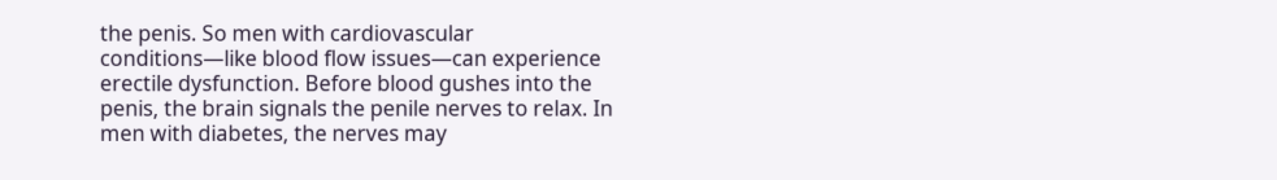the penis. So men with cardiovascular conditions—like blood flow issues—can experience erectile dysfunction. Before blood gushes into the penis, the brain signals the penile nerves to relax. In men with diabetes, the nerves may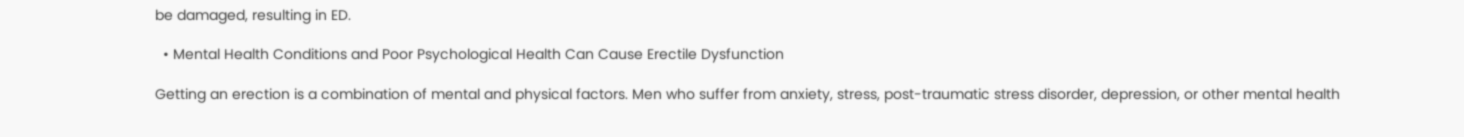be damaged, resulting in ED.

  • Mental Health Conditions and Poor Psychological Health Can Cause Erectile Dysfunction

Getting an erection is a combination of mental and physical factors. Men who suffer from anxiety, stress, post-traumatic stress disorder, depression, or other mental health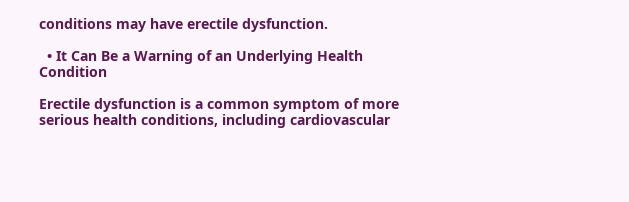conditions may have erectile dysfunction.

  • It Can Be a Warning of an Underlying Health Condition

Erectile dysfunction is a common symptom of more serious health conditions, including cardiovascular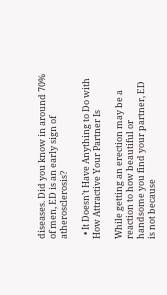diseases. Did you know in around 70% of men, ED is an early sign of atherosclerosis?

  • It Doesn’t Have Anything to Do with How Attractive Your Partner Is

While getting an erection may be a reaction to how beautiful or handsome you find your partner, ED is not because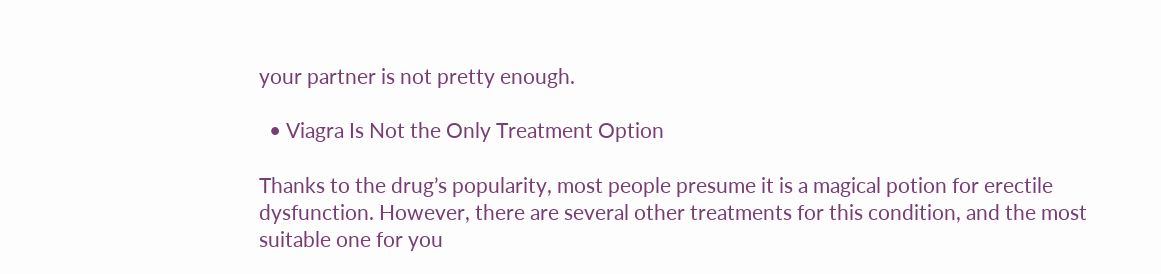your partner is not pretty enough.

  • Viagra Is Not the Only Treatment Option

Thanks to the drug’s popularity, most people presume it is a magical potion for erectile dysfunction. However, there are several other treatments for this condition, and the most suitable one for you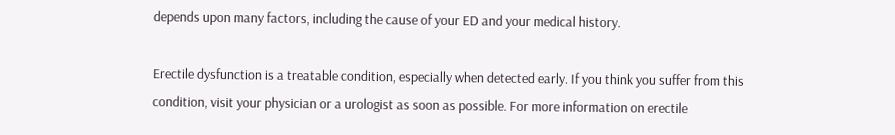depends upon many factors, including the cause of your ED and your medical history.

Erectile dysfunction is a treatable condition, especially when detected early. If you think you suffer from this condition, visit your physician or a urologist as soon as possible. For more information on erectile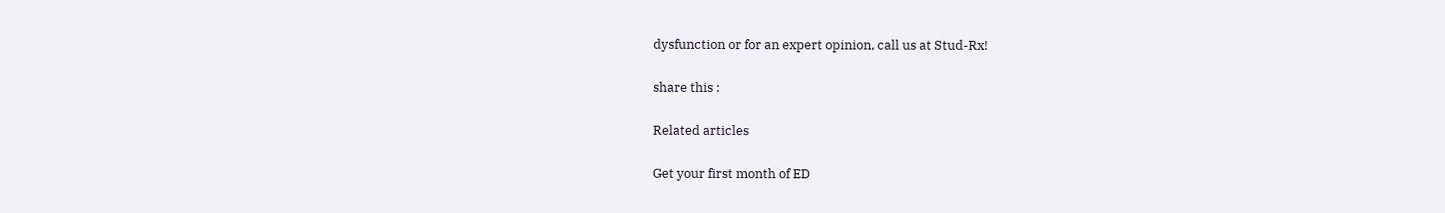dysfunction or for an expert opinion, call us at Stud-Rx!

share this :

Related articles

Get your first month of ED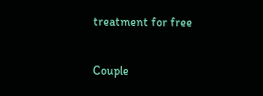treatment for free

Couple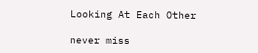Looking At Each Other

never miss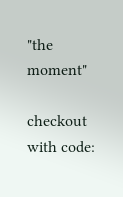"the moment"

checkout with code: